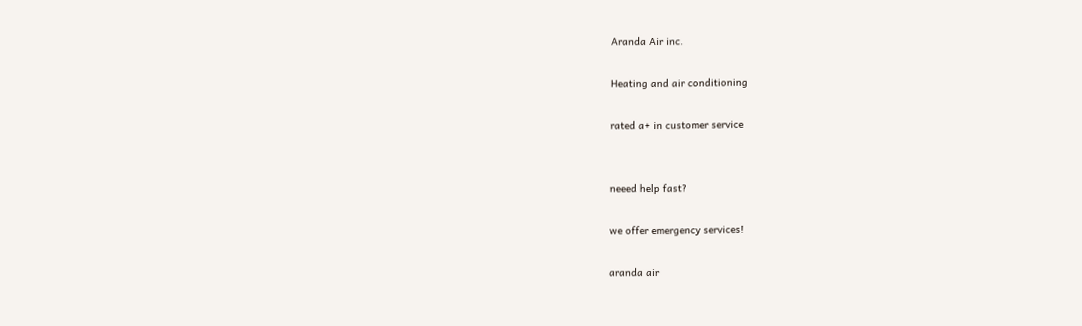Aranda Air inc.

Heating and air conditioning

rated a+ in customer service


neeed help fast?

we offer emergency services!

aranda air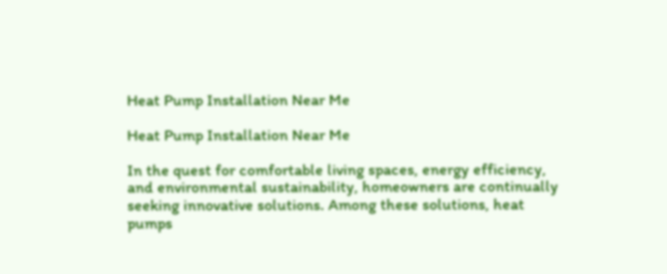Heat Pump Installation Near Me

Heat Pump Installation Near Me

In the quest for comfortable living spaces, energy efficiency, and environmental sustainability, homeowners are continually seeking innovative solutions. Among these solutions, heat pumps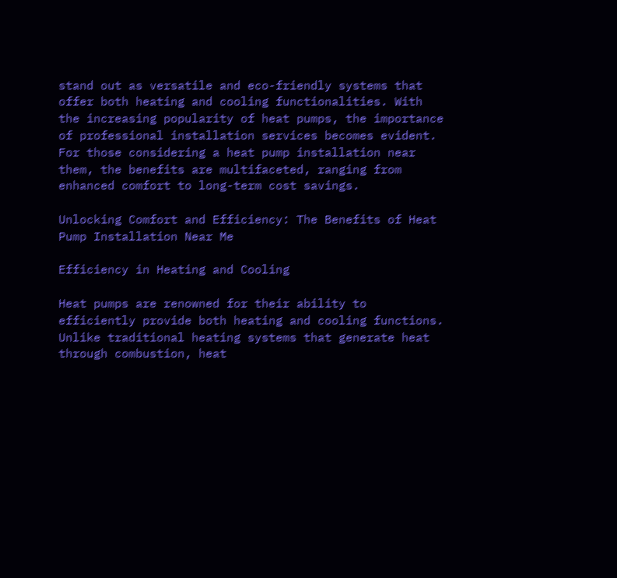stand out as versatile and eco-friendly systems that offer both heating and cooling functionalities. With the increasing popularity of heat pumps, the importance of professional installation services becomes evident. For those considering a heat pump installation near them, the benefits are multifaceted, ranging from enhanced comfort to long-term cost savings.

Unlocking Comfort and Efficiency: The Benefits of Heat Pump Installation Near Me

Efficiency in Heating and Cooling

Heat pumps are renowned for their ability to efficiently provide both heating and cooling functions. Unlike traditional heating systems that generate heat through combustion, heat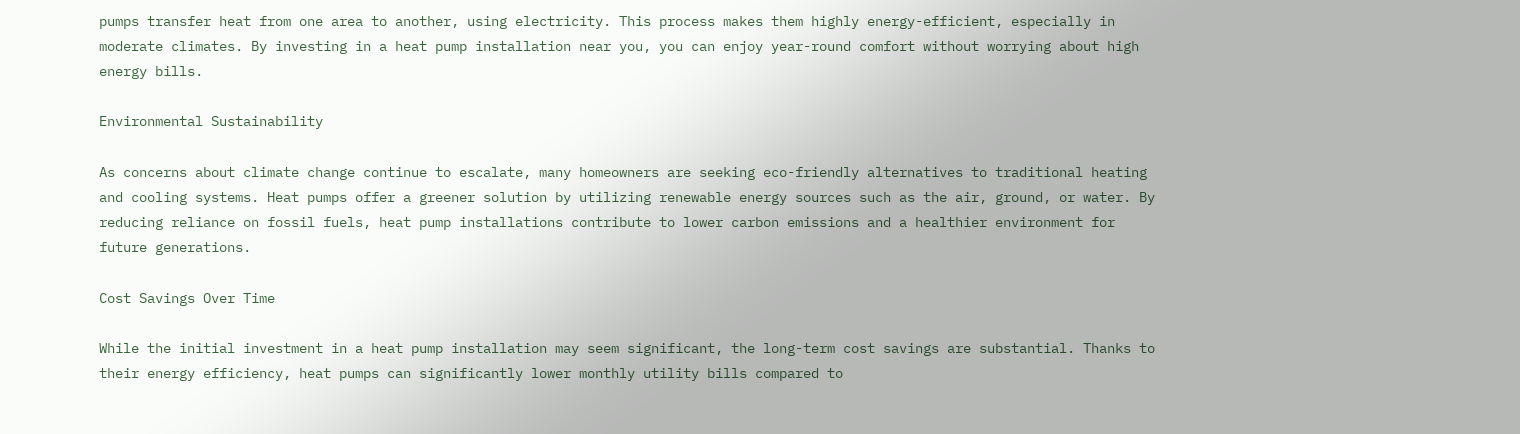pumps transfer heat from one area to another, using electricity. This process makes them highly energy-efficient, especially in moderate climates. By investing in a heat pump installation near you, you can enjoy year-round comfort without worrying about high energy bills.

Environmental Sustainability

As concerns about climate change continue to escalate, many homeowners are seeking eco-friendly alternatives to traditional heating and cooling systems. Heat pumps offer a greener solution by utilizing renewable energy sources such as the air, ground, or water. By reducing reliance on fossil fuels, heat pump installations contribute to lower carbon emissions and a healthier environment for future generations.

Cost Savings Over Time

While the initial investment in a heat pump installation may seem significant, the long-term cost savings are substantial. Thanks to their energy efficiency, heat pumps can significantly lower monthly utility bills compared to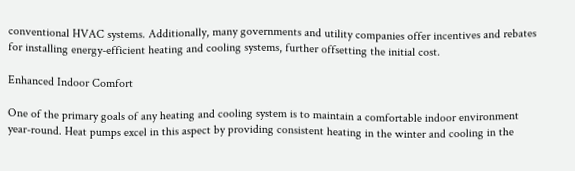conventional HVAC systems. Additionally, many governments and utility companies offer incentives and rebates for installing energy-efficient heating and cooling systems, further offsetting the initial cost.

Enhanced Indoor Comfort

One of the primary goals of any heating and cooling system is to maintain a comfortable indoor environment year-round. Heat pumps excel in this aspect by providing consistent heating in the winter and cooling in the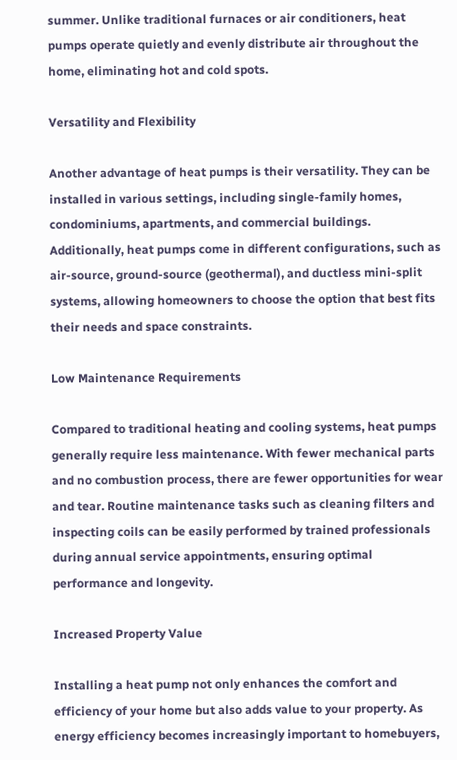summer. Unlike traditional furnaces or air conditioners, heat pumps operate quietly and evenly distribute air throughout the home, eliminating hot and cold spots.

Versatility and Flexibility

Another advantage of heat pumps is their versatility. They can be installed in various settings, including single-family homes, condominiums, apartments, and commercial buildings. Additionally, heat pumps come in different configurations, such as air-source, ground-source (geothermal), and ductless mini-split systems, allowing homeowners to choose the option that best fits their needs and space constraints.

Low Maintenance Requirements

Compared to traditional heating and cooling systems, heat pumps generally require less maintenance. With fewer mechanical parts and no combustion process, there are fewer opportunities for wear and tear. Routine maintenance tasks such as cleaning filters and inspecting coils can be easily performed by trained professionals during annual service appointments, ensuring optimal performance and longevity.

Increased Property Value

Installing a heat pump not only enhances the comfort and efficiency of your home but also adds value to your property. As energy efficiency becomes increasingly important to homebuyers,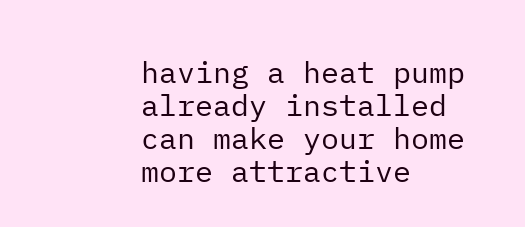having a heat pump already installed can make your home more attractive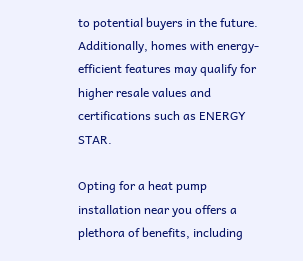to potential buyers in the future. Additionally, homes with energy-efficient features may qualify for higher resale values and certifications such as ENERGY STAR.

Opting for a heat pump installation near you offers a plethora of benefits, including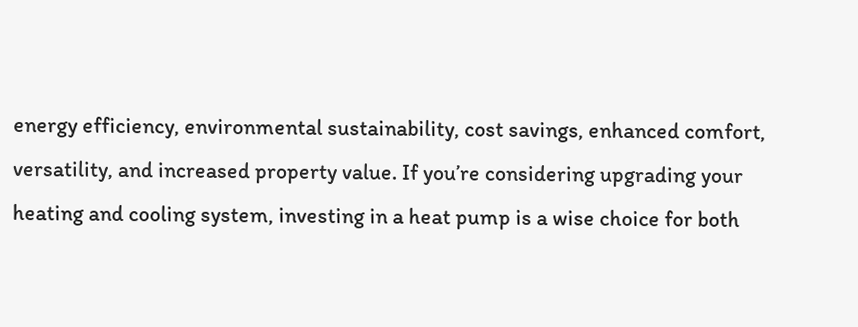energy efficiency, environmental sustainability, cost savings, enhanced comfort, versatility, and increased property value. If you’re considering upgrading your heating and cooling system, investing in a heat pump is a wise choice for both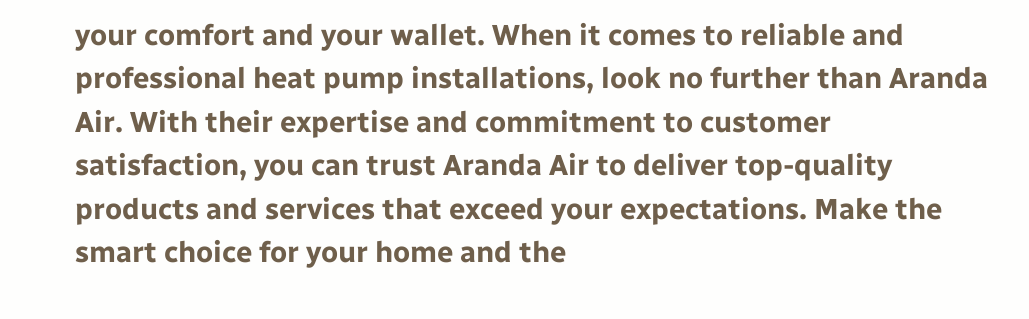your comfort and your wallet. When it comes to reliable and professional heat pump installations, look no further than Aranda Air. With their expertise and commitment to customer satisfaction, you can trust Aranda Air to deliver top-quality products and services that exceed your expectations. Make the smart choice for your home and the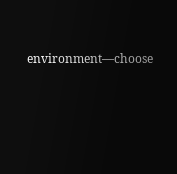environment—choose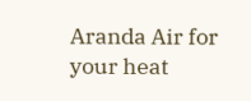Aranda Air for your heat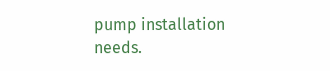pump installation needs.